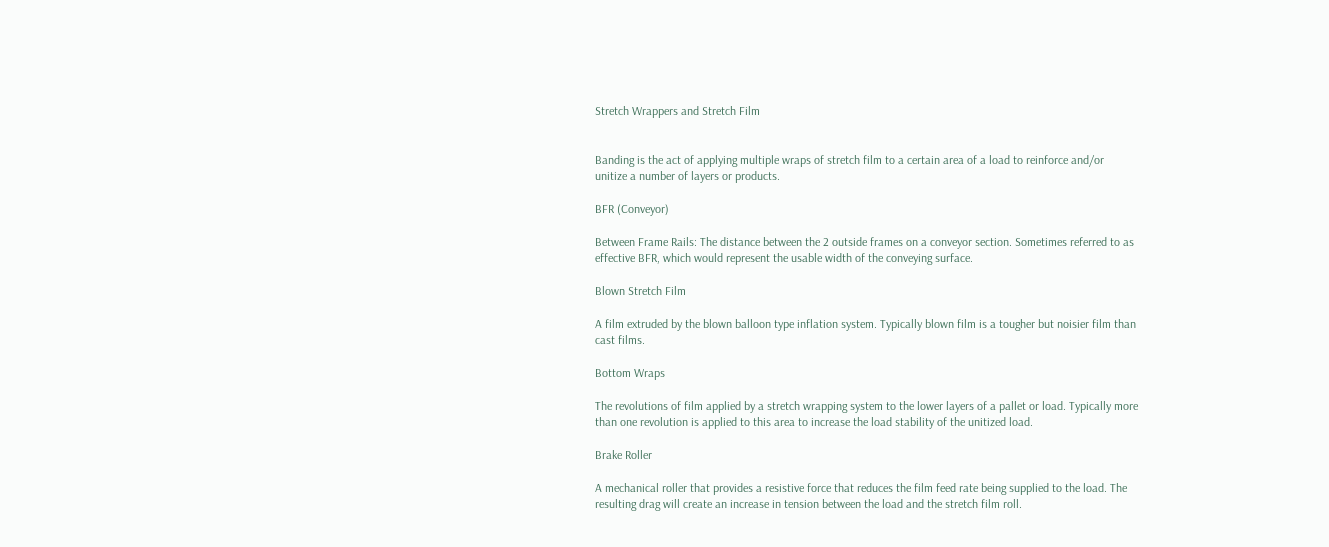Stretch Wrappers and Stretch Film


Banding is the act of applying multiple wraps of stretch film to a certain area of a load to reinforce and/or unitize a number of layers or products.

BFR (Conveyor)

Between Frame Rails: The distance between the 2 outside frames on a conveyor section. Sometimes referred to as effective BFR, which would represent the usable width of the conveying surface.

Blown Stretch Film

A film extruded by the blown balloon type inflation system. Typically blown film is a tougher but noisier film than cast films.

Bottom Wraps

The revolutions of film applied by a stretch wrapping system to the lower layers of a pallet or load. Typically more than one revolution is applied to this area to increase the load stability of the unitized load.

Brake Roller

A mechanical roller that provides a resistive force that reduces the film feed rate being supplied to the load. The resulting drag will create an increase in tension between the load and the stretch film roll.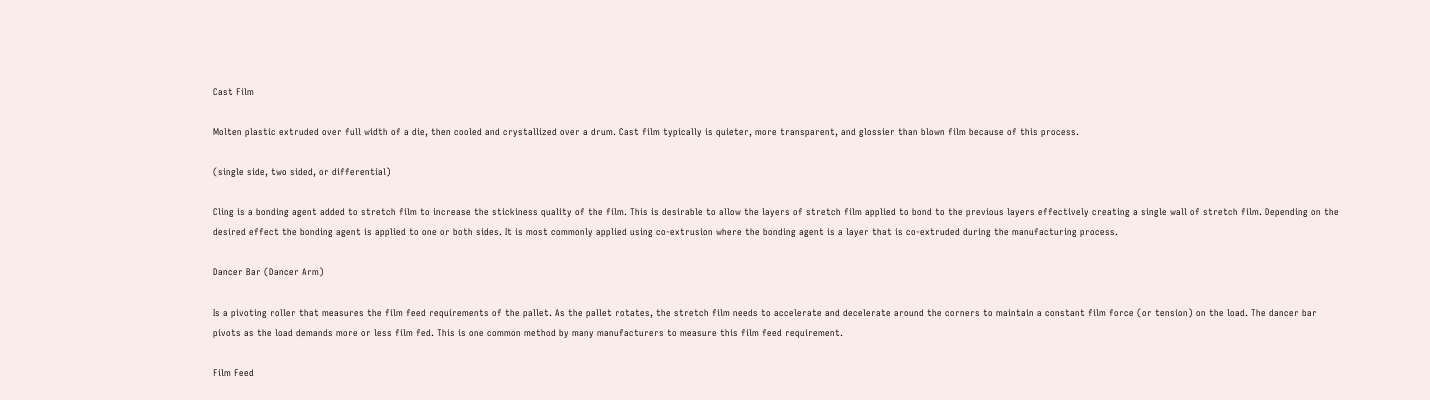Cast Film

Molten plastic extruded over full width of a die, then cooled and crystallized over a drum. Cast film typically is quieter, more transparent, and glossier than blown film because of this process.

(single side, two sided, or differential)

Cling is a bonding agent added to stretch film to increase the stickiness quality of the film. This is desirable to allow the layers of stretch film applied to bond to the previous layers effectively creating a single wall of stretch film. Depending on the desired effect the bonding agent is applied to one or both sides. It is most commonly applied using co-extrusion where the bonding agent is a layer that is co-extruded during the manufacturing process.

Dancer Bar (Dancer Arm)

Is a pivoting roller that measures the film feed requirements of the pallet. As the pallet rotates, the stretch film needs to accelerate and decelerate around the corners to maintain a constant film force (or tension) on the load. The dancer bar pivots as the load demands more or less film fed. This is one common method by many manufacturers to measure this film feed requirement.

Film Feed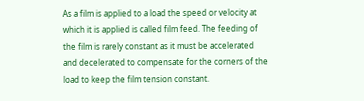As a film is applied to a load the speed or velocity at which it is applied is called film feed. The feeding of the film is rarely constant as it must be accelerated and decelerated to compensate for the corners of the load to keep the film tension constant.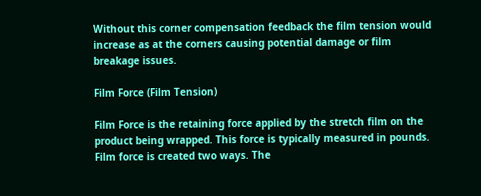Without this corner compensation feedback the film tension would increase as at the corners causing potential damage or film breakage issues.

Film Force (Film Tension)

Film Force is the retaining force applied by the stretch film on the product being wrapped. This force is typically measured in pounds. Film force is created two ways. The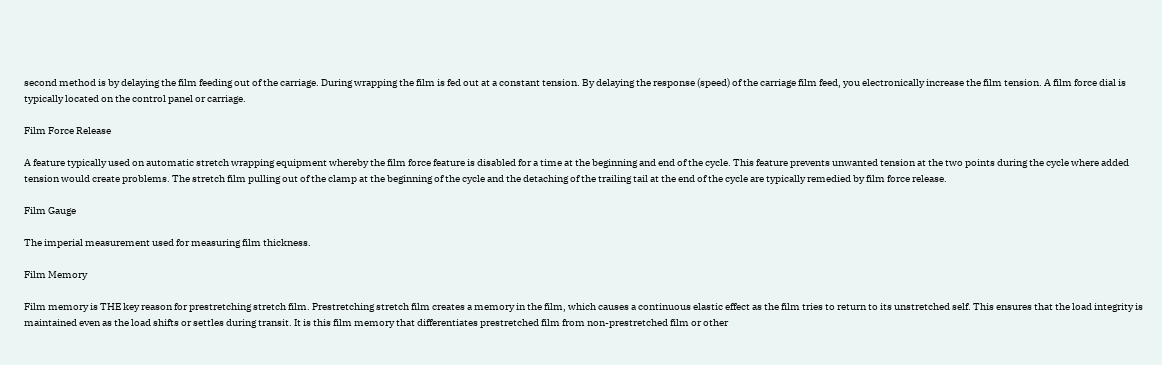second method is by delaying the film feeding out of the carriage. During wrapping the film is fed out at a constant tension. By delaying the response (speed) of the carriage film feed, you electronically increase the film tension. A film force dial is typically located on the control panel or carriage.

Film Force Release

A feature typically used on automatic stretch wrapping equipment whereby the film force feature is disabled for a time at the beginning and end of the cycle. This feature prevents unwanted tension at the two points during the cycle where added tension would create problems. The stretch film pulling out of the clamp at the beginning of the cycle and the detaching of the trailing tail at the end of the cycle are typically remedied by film force release.

Film Gauge

The imperial measurement used for measuring film thickness.

Film Memory

Film memory is THE key reason for prestretching stretch film. Prestretching stretch film creates a memory in the film, which causes a continuous elastic effect as the film tries to return to its unstretched self. This ensures that the load integrity is maintained even as the load shifts or settles during transit. It is this film memory that differentiates prestretched film from non-prestretched film or other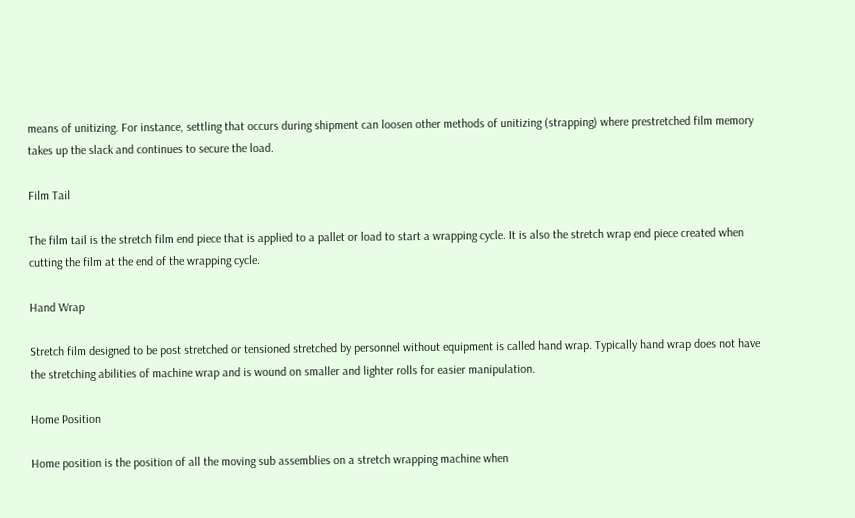means of unitizing. For instance, settling that occurs during shipment can loosen other methods of unitizing (strapping) where prestretched film memory takes up the slack and continues to secure the load.

Film Tail

The film tail is the stretch film end piece that is applied to a pallet or load to start a wrapping cycle. It is also the stretch wrap end piece created when cutting the film at the end of the wrapping cycle.

Hand Wrap

Stretch film designed to be post stretched or tensioned stretched by personnel without equipment is called hand wrap. Typically hand wrap does not have the stretching abilities of machine wrap and is wound on smaller and lighter rolls for easier manipulation.

Home Position

Home position is the position of all the moving sub assemblies on a stretch wrapping machine when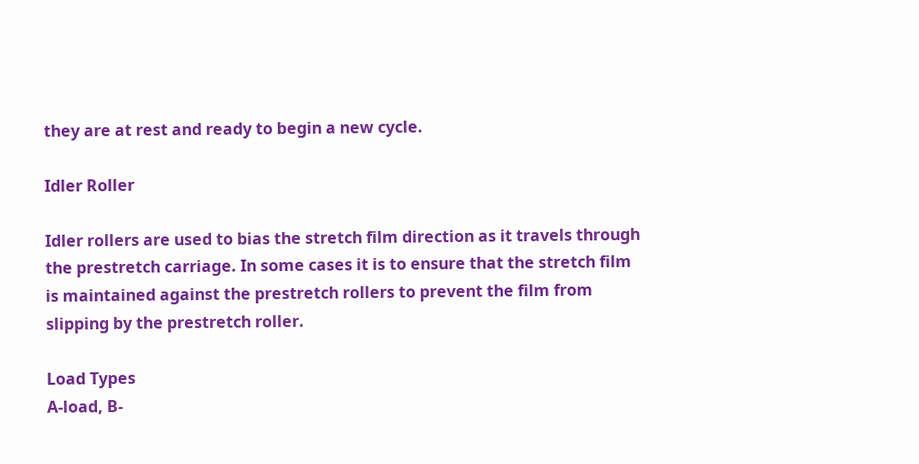they are at rest and ready to begin a new cycle.

Idler Roller

Idler rollers are used to bias the stretch film direction as it travels through the prestretch carriage. In some cases it is to ensure that the stretch film is maintained against the prestretch rollers to prevent the film from slipping by the prestretch roller.

Load Types
A-load, B-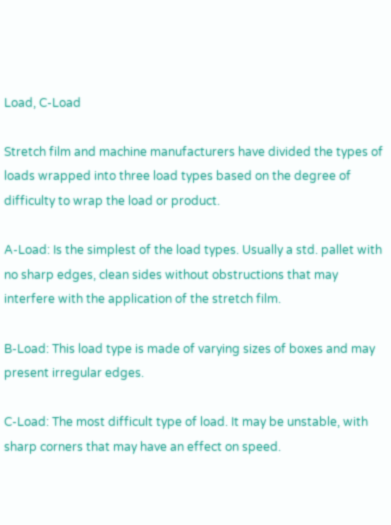Load, C-Load

Stretch film and machine manufacturers have divided the types of loads wrapped into three load types based on the degree of difficulty to wrap the load or product.

A-Load: Is the simplest of the load types. Usually a std. pallet with no sharp edges, clean sides without obstructions that may interfere with the application of the stretch film.

B-Load: This load type is made of varying sizes of boxes and may present irregular edges.

C-Load: The most difficult type of load. It may be unstable, with sharp corners that may have an effect on speed.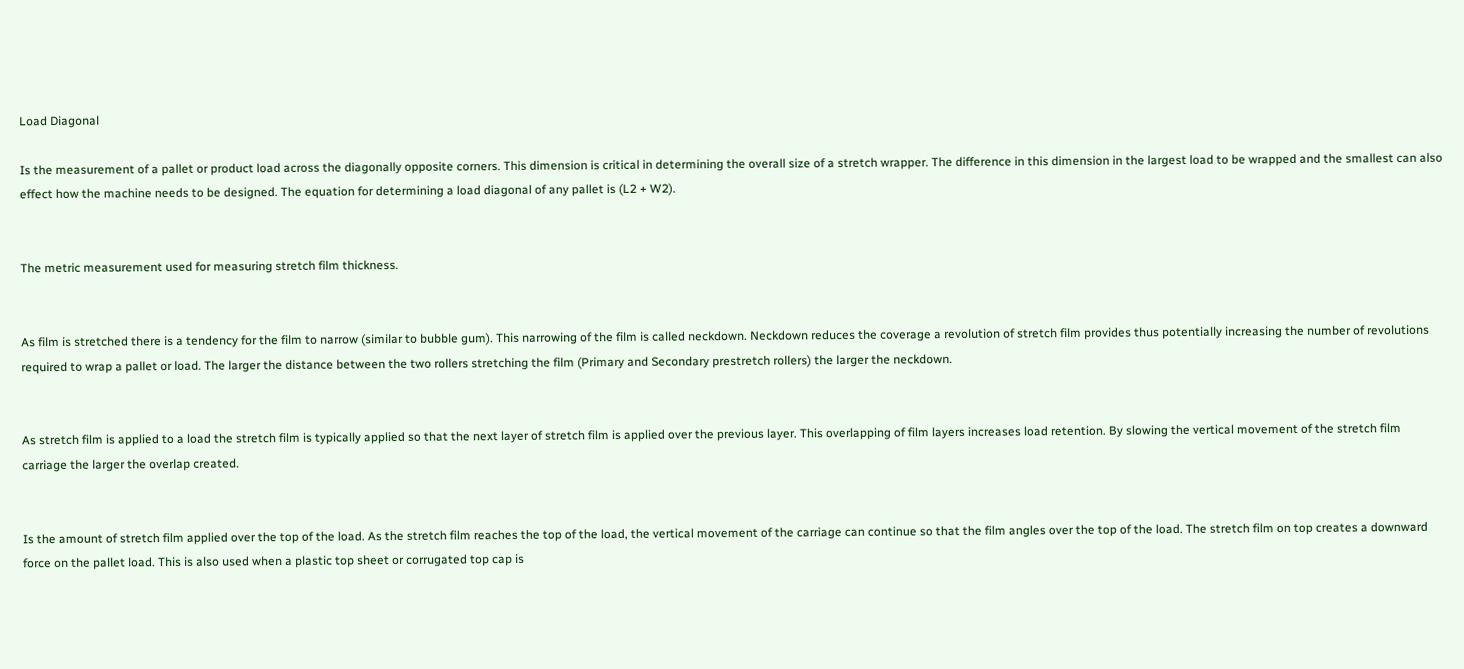Load Diagonal

Is the measurement of a pallet or product load across the diagonally opposite corners. This dimension is critical in determining the overall size of a stretch wrapper. The difference in this dimension in the largest load to be wrapped and the smallest can also effect how the machine needs to be designed. The equation for determining a load diagonal of any pallet is (L2 + W2).


The metric measurement used for measuring stretch film thickness.


As film is stretched there is a tendency for the film to narrow (similar to bubble gum). This narrowing of the film is called neckdown. Neckdown reduces the coverage a revolution of stretch film provides thus potentially increasing the number of revolutions required to wrap a pallet or load. The larger the distance between the two rollers stretching the film (Primary and Secondary prestretch rollers) the larger the neckdown.


As stretch film is applied to a load the stretch film is typically applied so that the next layer of stretch film is applied over the previous layer. This overlapping of film layers increases load retention. By slowing the vertical movement of the stretch film carriage the larger the overlap created.


Is the amount of stretch film applied over the top of the load. As the stretch film reaches the top of the load, the vertical movement of the carriage can continue so that the film angles over the top of the load. The stretch film on top creates a downward force on the pallet load. This is also used when a plastic top sheet or corrugated top cap is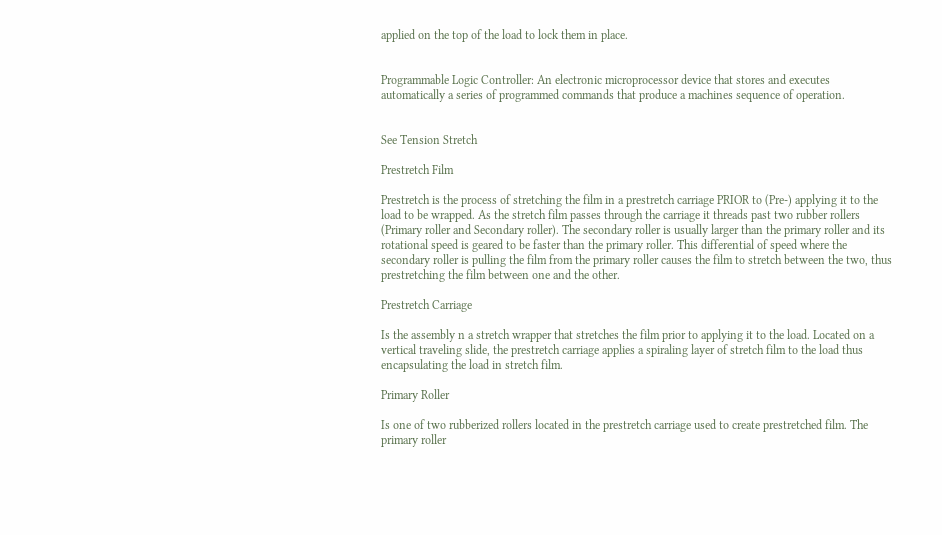applied on the top of the load to lock them in place.


Programmable Logic Controller: An electronic microprocessor device that stores and executes automatically a series of programmed commands that produce a machines sequence of operation.


See Tension Stretch

Prestretch Film

Prestretch is the process of stretching the film in a prestretch carriage PRIOR to (Pre-) applying it to the load to be wrapped. As the stretch film passes through the carriage it threads past two rubber rollers (Primary roller and Secondary roller). The secondary roller is usually larger than the primary roller and its rotational speed is geared to be faster than the primary roller. This differential of speed where the secondary roller is pulling the film from the primary roller causes the film to stretch between the two, thus prestretching the film between one and the other.

Prestretch Carriage

Is the assembly n a stretch wrapper that stretches the film prior to applying it to the load. Located on a vertical traveling slide, the prestretch carriage applies a spiraling layer of stretch film to the load thus encapsulating the load in stretch film.

Primary Roller

Is one of two rubberized rollers located in the prestretch carriage used to create prestretched film. The primary roller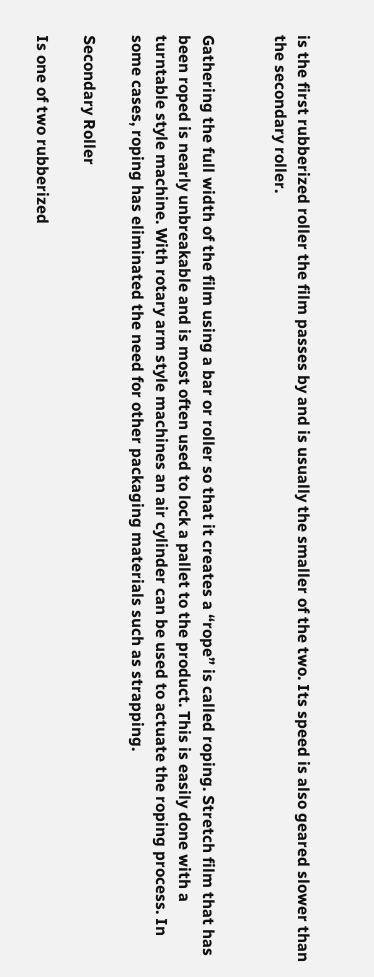is the first rubberized roller the film passes by and is usually the smaller of the two. Its speed is also geared slower than the secondary roller.


Gathering the full width of the film using a bar or roller so that it creates a “rope” is called roping. Stretch film that has been roped is nearly unbreakable and is most often used to lock a pallet to the product. This is easily done with a turntable style machine. With rotary arm style machines an air cylinder can be used to actuate the roping process. In some cases, roping has eliminated the need for other packaging materials such as strapping.

Secondary Roller

Is one of two rubberized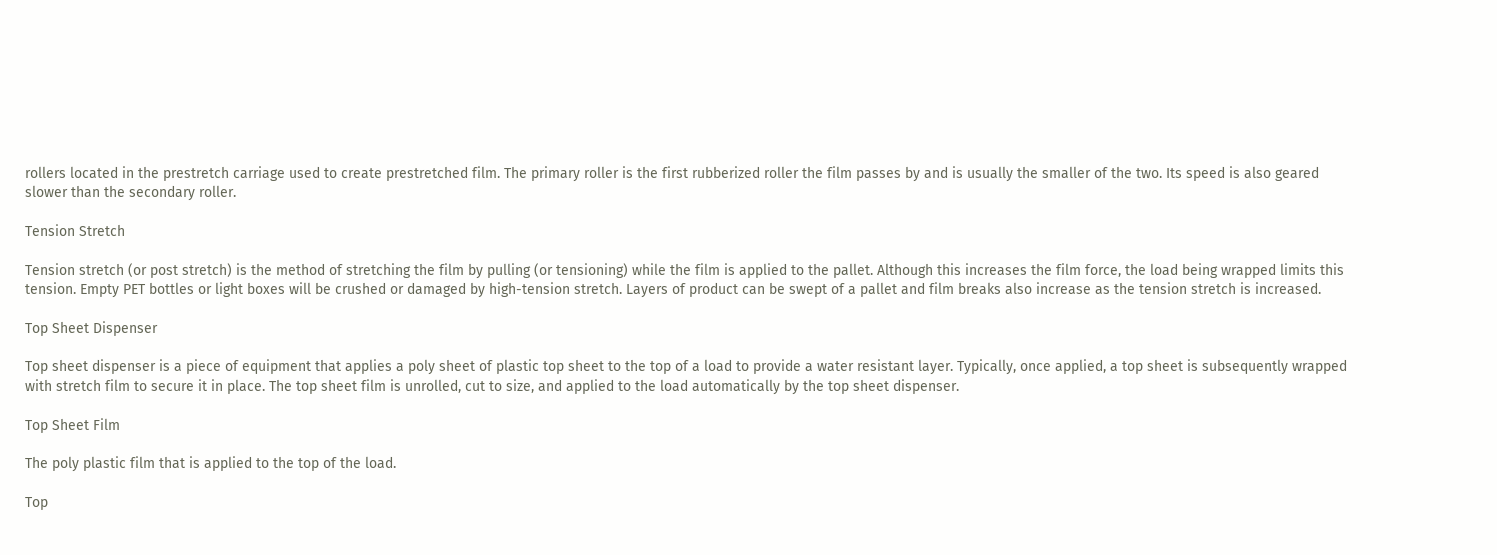rollers located in the prestretch carriage used to create prestretched film. The primary roller is the first rubberized roller the film passes by and is usually the smaller of the two. Its speed is also geared slower than the secondary roller.

Tension Stretch

Tension stretch (or post stretch) is the method of stretching the film by pulling (or tensioning) while the film is applied to the pallet. Although this increases the film force, the load being wrapped limits this tension. Empty PET bottles or light boxes will be crushed or damaged by high-tension stretch. Layers of product can be swept of a pallet and film breaks also increase as the tension stretch is increased.

Top Sheet Dispenser

Top sheet dispenser is a piece of equipment that applies a poly sheet of plastic top sheet to the top of a load to provide a water resistant layer. Typically, once applied, a top sheet is subsequently wrapped with stretch film to secure it in place. The top sheet film is unrolled, cut to size, and applied to the load automatically by the top sheet dispenser.

Top Sheet Film

The poly plastic film that is applied to the top of the load.

Top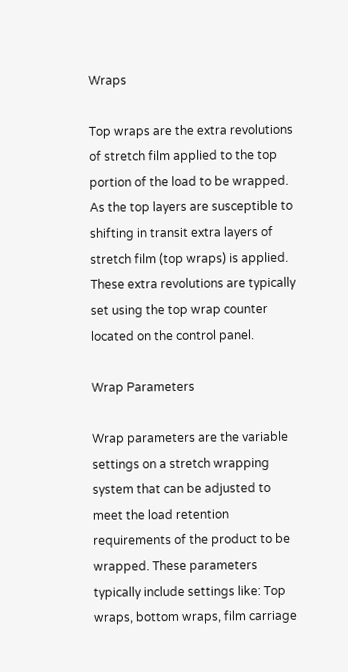Wraps

Top wraps are the extra revolutions of stretch film applied to the top portion of the load to be wrapped. As the top layers are susceptible to shifting in transit extra layers of stretch film (top wraps) is applied. These extra revolutions are typically set using the top wrap counter located on the control panel.

Wrap Parameters

Wrap parameters are the variable settings on a stretch wrapping system that can be adjusted to meet the load retention requirements of the product to be wrapped. These parameters typically include settings like: Top wraps, bottom wraps, film carriage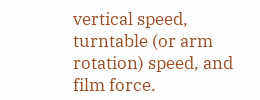vertical speed, turntable (or arm rotation) speed, and film force.